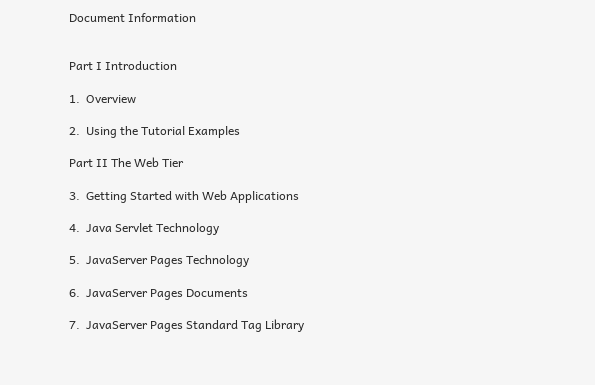Document Information


Part I Introduction

1.  Overview

2.  Using the Tutorial Examples

Part II The Web Tier

3.  Getting Started with Web Applications

4.  Java Servlet Technology

5.  JavaServer Pages Technology

6.  JavaServer Pages Documents

7.  JavaServer Pages Standard Tag Library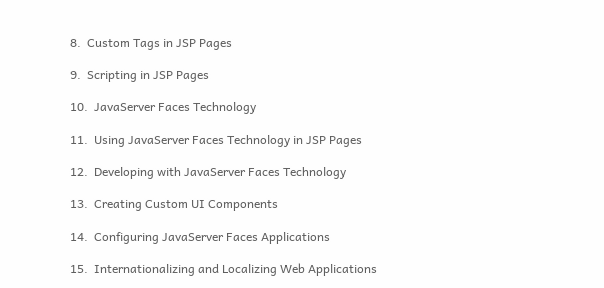8.  Custom Tags in JSP Pages

9.  Scripting in JSP Pages

10.  JavaServer Faces Technology

11.  Using JavaServer Faces Technology in JSP Pages

12.  Developing with JavaServer Faces Technology

13.  Creating Custom UI Components

14.  Configuring JavaServer Faces Applications

15.  Internationalizing and Localizing Web Applications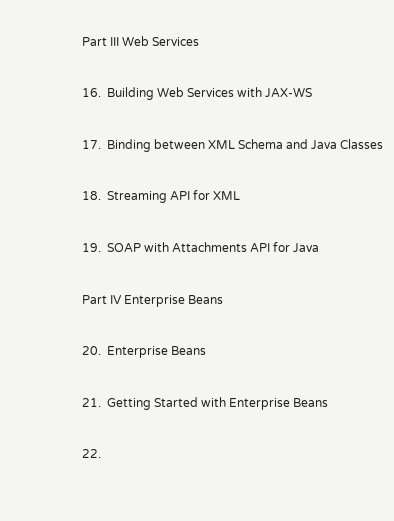Part III Web Services

16.  Building Web Services with JAX-WS

17.  Binding between XML Schema and Java Classes

18.  Streaming API for XML

19.  SOAP with Attachments API for Java

Part IV Enterprise Beans

20.  Enterprise Beans

21.  Getting Started with Enterprise Beans

22.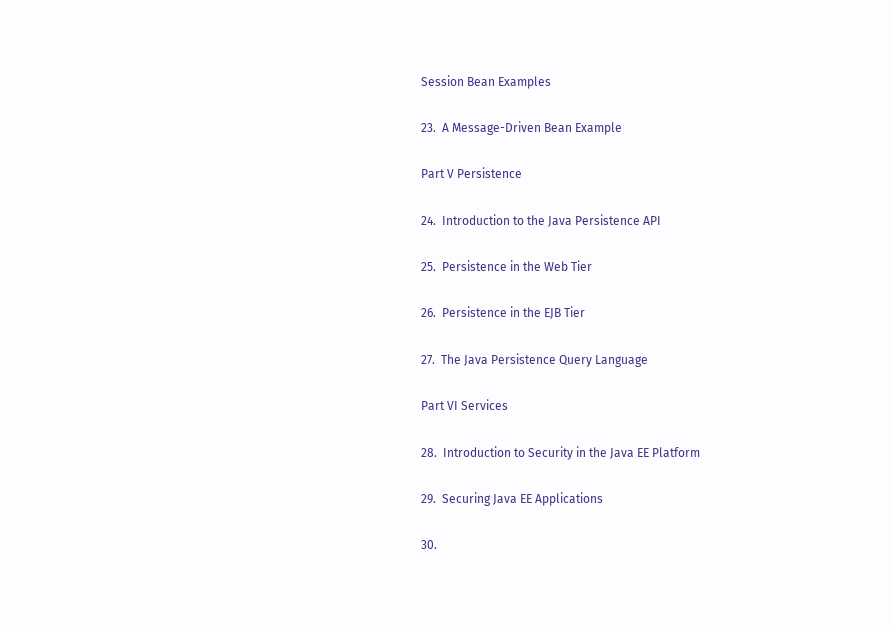Session Bean Examples

23.  A Message-Driven Bean Example

Part V Persistence

24.  Introduction to the Java Persistence API

25.  Persistence in the Web Tier

26.  Persistence in the EJB Tier

27.  The Java Persistence Query Language

Part VI Services

28.  Introduction to Security in the Java EE Platform

29.  Securing Java EE Applications

30.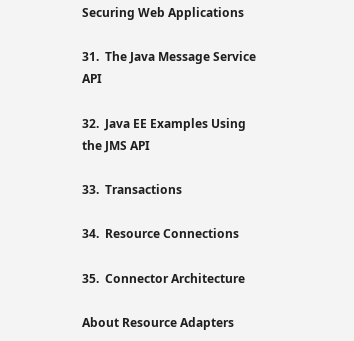Securing Web Applications

31.  The Java Message Service API

32.  Java EE Examples Using the JMS API

33.  Transactions

34.  Resource Connections

35.  Connector Architecture

About Resource Adapters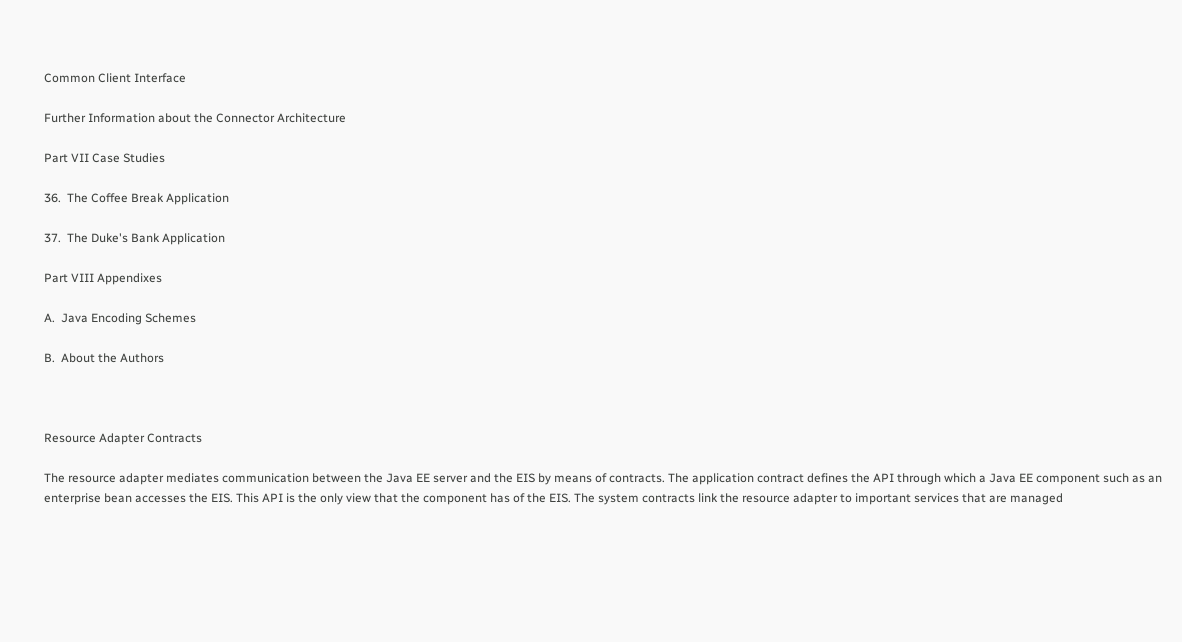Common Client Interface

Further Information about the Connector Architecture

Part VII Case Studies

36.  The Coffee Break Application

37.  The Duke's Bank Application

Part VIII Appendixes

A.  Java Encoding Schemes

B.  About the Authors



Resource Adapter Contracts

The resource adapter mediates communication between the Java EE server and the EIS by means of contracts. The application contract defines the API through which a Java EE component such as an enterprise bean accesses the EIS. This API is the only view that the component has of the EIS. The system contracts link the resource adapter to important services that are managed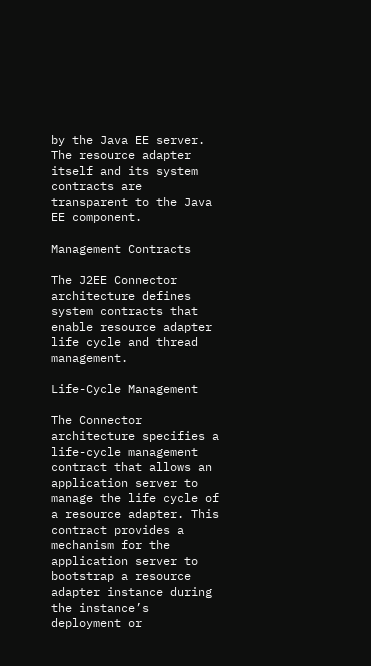by the Java EE server. The resource adapter itself and its system contracts are transparent to the Java EE component.

Management Contracts

The J2EE Connector architecture defines system contracts that enable resource adapter life cycle and thread management.

Life-Cycle Management

The Connector architecture specifies a life-cycle management contract that allows an application server to manage the life cycle of a resource adapter. This contract provides a mechanism for the application server to bootstrap a resource adapter instance during the instance’s deployment or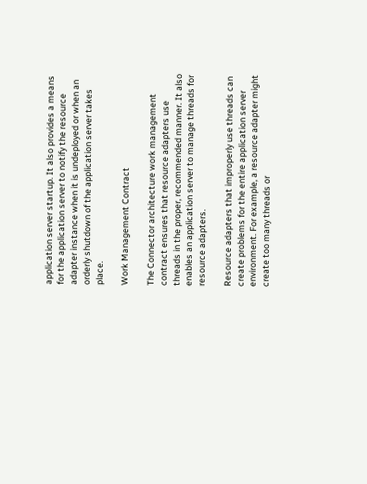application server startup. It also provides a means for the application server to notify the resource adapter instance when it is undeployed or when an orderly shutdown of the application server takes place.

Work Management Contract

The Connector architecture work management contract ensures that resource adapters use threads in the proper, recommended manner. It also enables an application server to manage threads for resource adapters.

Resource adapters that improperly use threads can create problems for the entire application server environment. For example, a resource adapter might create too many threads or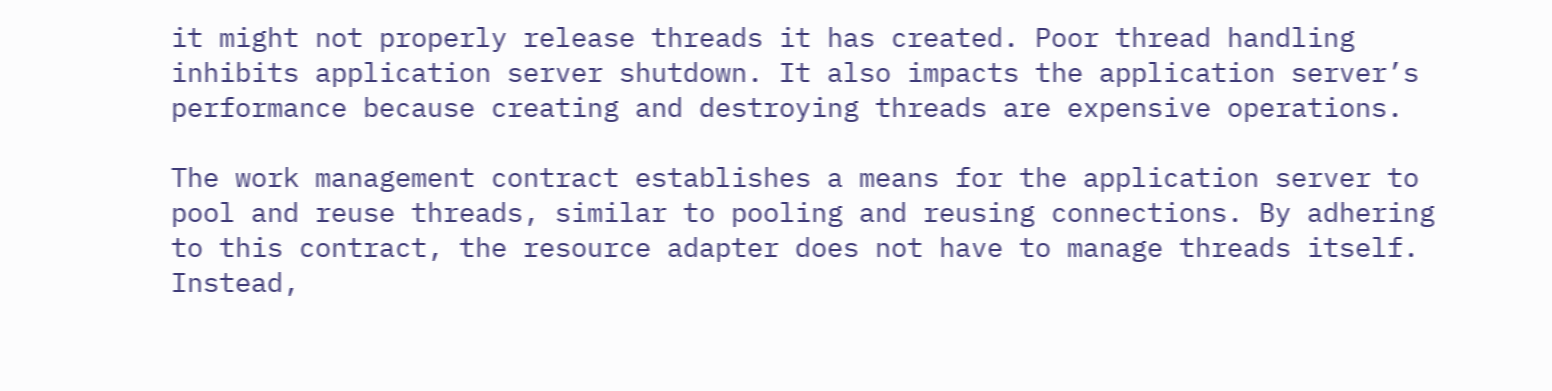it might not properly release threads it has created. Poor thread handling inhibits application server shutdown. It also impacts the application server’s performance because creating and destroying threads are expensive operations.

The work management contract establishes a means for the application server to pool and reuse threads, similar to pooling and reusing connections. By adhering to this contract, the resource adapter does not have to manage threads itself. Instead,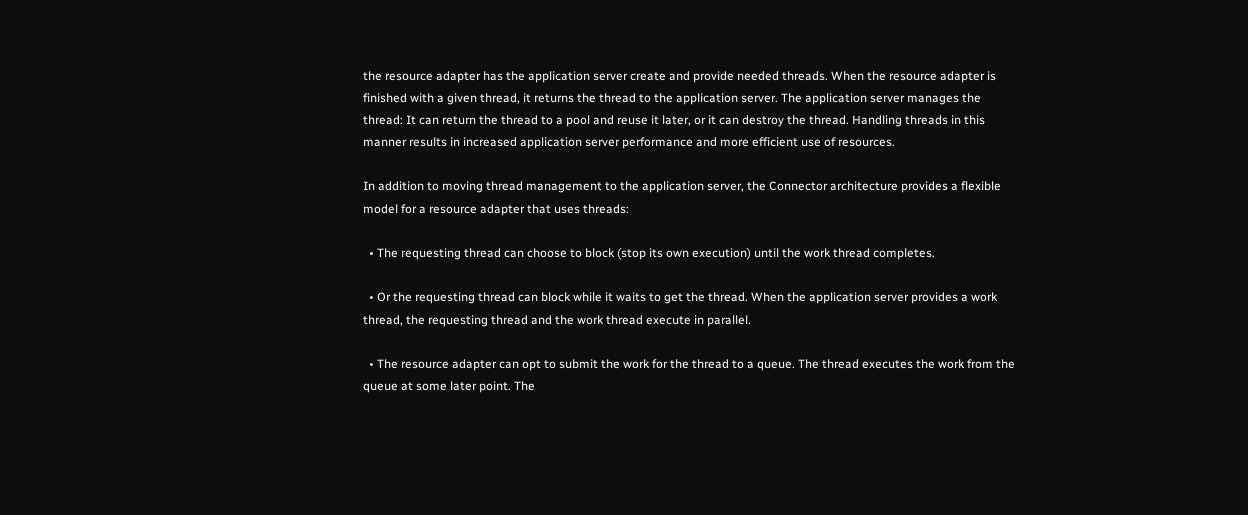the resource adapter has the application server create and provide needed threads. When the resource adapter is finished with a given thread, it returns the thread to the application server. The application server manages the thread: It can return the thread to a pool and reuse it later, or it can destroy the thread. Handling threads in this manner results in increased application server performance and more efficient use of resources.

In addition to moving thread management to the application server, the Connector architecture provides a flexible model for a resource adapter that uses threads:

  • The requesting thread can choose to block (stop its own execution) until the work thread completes.

  • Or the requesting thread can block while it waits to get the thread. When the application server provides a work thread, the requesting thread and the work thread execute in parallel.

  • The resource adapter can opt to submit the work for the thread to a queue. The thread executes the work from the queue at some later point. The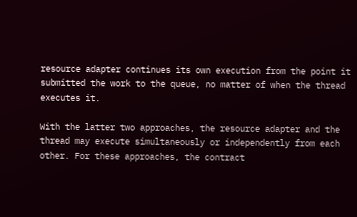resource adapter continues its own execution from the point it submitted the work to the queue, no matter of when the thread executes it.

With the latter two approaches, the resource adapter and the thread may execute simultaneously or independently from each other. For these approaches, the contract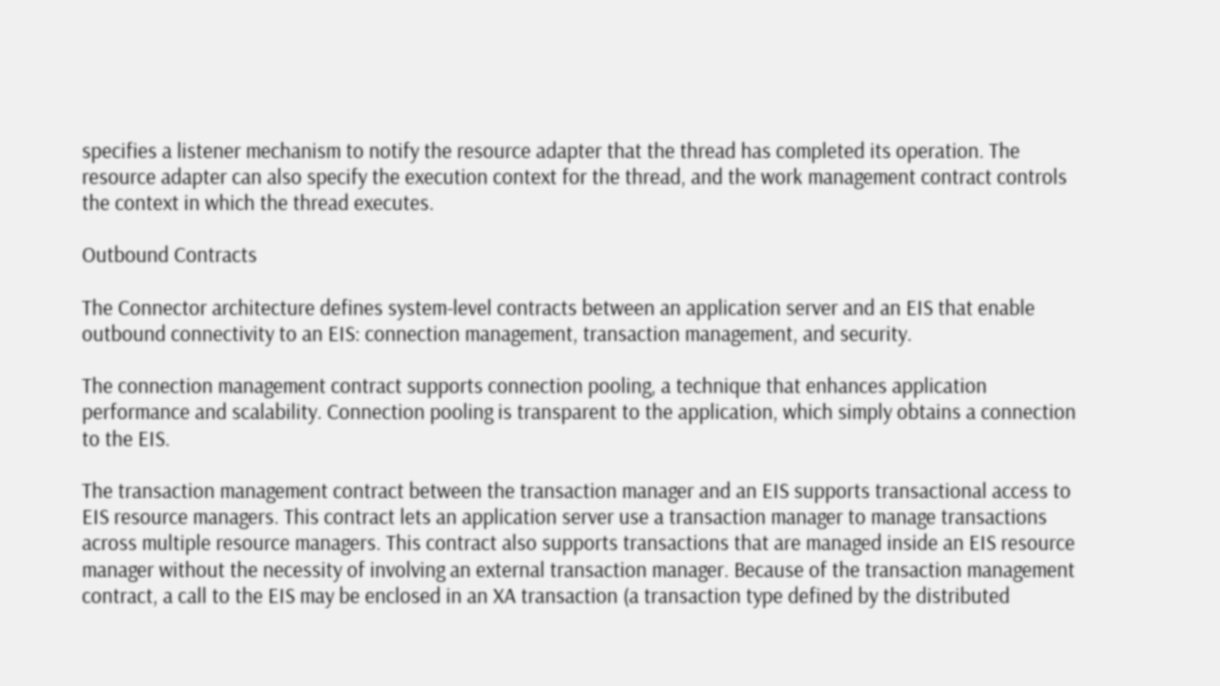specifies a listener mechanism to notify the resource adapter that the thread has completed its operation. The resource adapter can also specify the execution context for the thread, and the work management contract controls the context in which the thread executes.

Outbound Contracts

The Connector architecture defines system-level contracts between an application server and an EIS that enable outbound connectivity to an EIS: connection management, transaction management, and security.

The connection management contract supports connection pooling, a technique that enhances application performance and scalability. Connection pooling is transparent to the application, which simply obtains a connection to the EIS.

The transaction management contract between the transaction manager and an EIS supports transactional access to EIS resource managers. This contract lets an application server use a transaction manager to manage transactions across multiple resource managers. This contract also supports transactions that are managed inside an EIS resource manager without the necessity of involving an external transaction manager. Because of the transaction management contract, a call to the EIS may be enclosed in an XA transaction (a transaction type defined by the distributed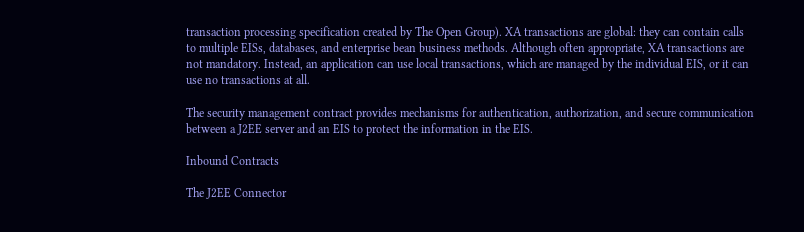transaction processing specification created by The Open Group). XA transactions are global: they can contain calls to multiple EISs, databases, and enterprise bean business methods. Although often appropriate, XA transactions are not mandatory. Instead, an application can use local transactions, which are managed by the individual EIS, or it can use no transactions at all.

The security management contract provides mechanisms for authentication, authorization, and secure communication between a J2EE server and an EIS to protect the information in the EIS.

Inbound Contracts

The J2EE Connector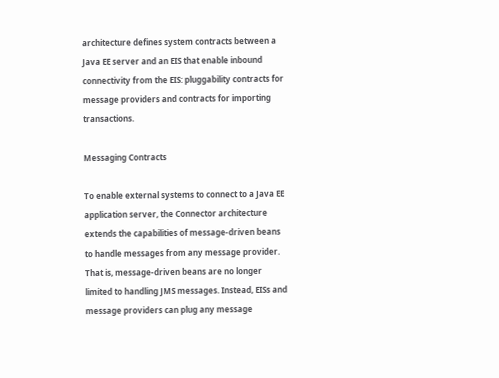architecture defines system contracts between a Java EE server and an EIS that enable inbound connectivity from the EIS: pluggability contracts for message providers and contracts for importing transactions.

Messaging Contracts

To enable external systems to connect to a Java EE application server, the Connector architecture extends the capabilities of message-driven beans to handle messages from any message provider. That is, message-driven beans are no longer limited to handling JMS messages. Instead, EISs and message providers can plug any message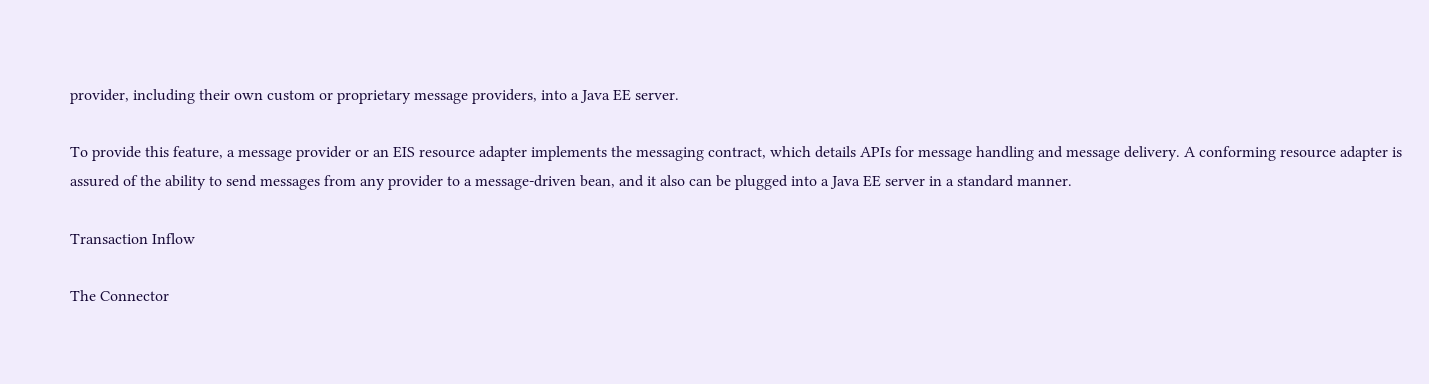provider, including their own custom or proprietary message providers, into a Java EE server.

To provide this feature, a message provider or an EIS resource adapter implements the messaging contract, which details APIs for message handling and message delivery. A conforming resource adapter is assured of the ability to send messages from any provider to a message-driven bean, and it also can be plugged into a Java EE server in a standard manner.

Transaction Inflow

The Connector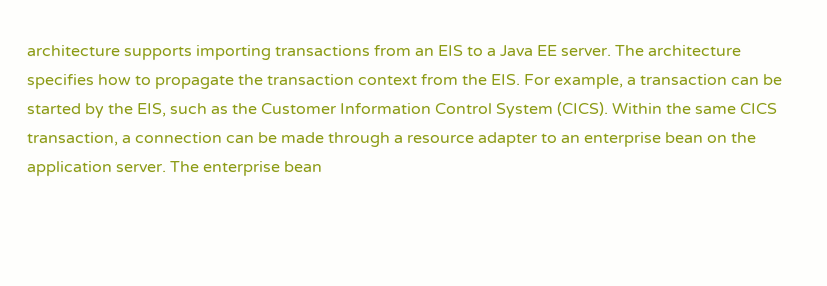architecture supports importing transactions from an EIS to a Java EE server. The architecture specifies how to propagate the transaction context from the EIS. For example, a transaction can be started by the EIS, such as the Customer Information Control System (CICS). Within the same CICS transaction, a connection can be made through a resource adapter to an enterprise bean on the application server. The enterprise bean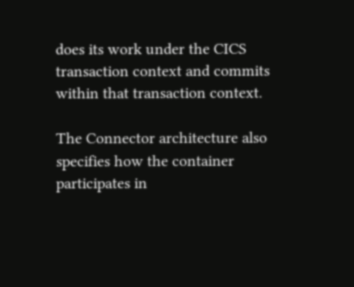does its work under the CICS transaction context and commits within that transaction context.

The Connector architecture also specifies how the container participates in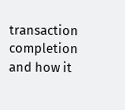transaction completion and how it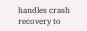handles crash recovery to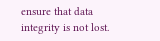ensure that data integrity is not lost.